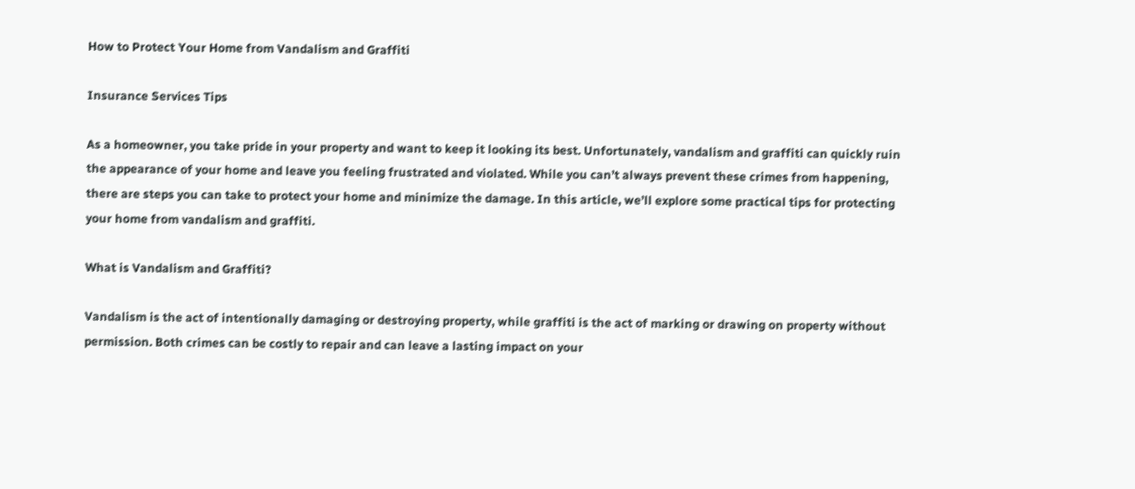How to Protect Your Home from Vandalism and Graffiti

Insurance Services Tips

As a homeowner, you take pride in your property and want to keep it looking its best. Unfortunately, vandalism and graffiti can quickly ruin the appearance of your home and leave you feeling frustrated and violated. While you can’t always prevent these crimes from happening, there are steps you can take to protect your home and minimize the damage. In this article, we’ll explore some practical tips for protecting your home from vandalism and graffiti.

What is Vandalism and Graffiti?

Vandalism is the act of intentionally damaging or destroying property, while graffiti is the act of marking or drawing on property without permission. Both crimes can be costly to repair and can leave a lasting impact on your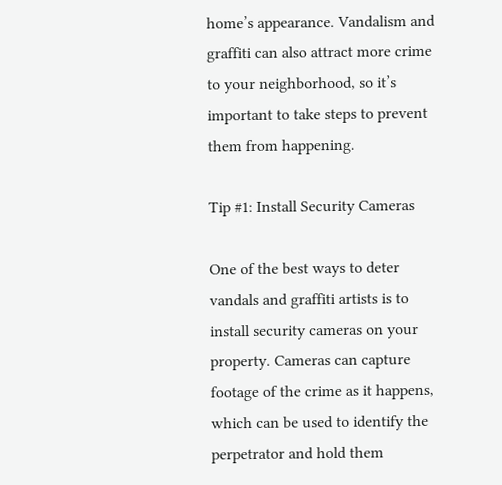home’s appearance. Vandalism and graffiti can also attract more crime to your neighborhood, so it’s important to take steps to prevent them from happening.

Tip #1: Install Security Cameras

One of the best ways to deter vandals and graffiti artists is to install security cameras on your property. Cameras can capture footage of the crime as it happens, which can be used to identify the perpetrator and hold them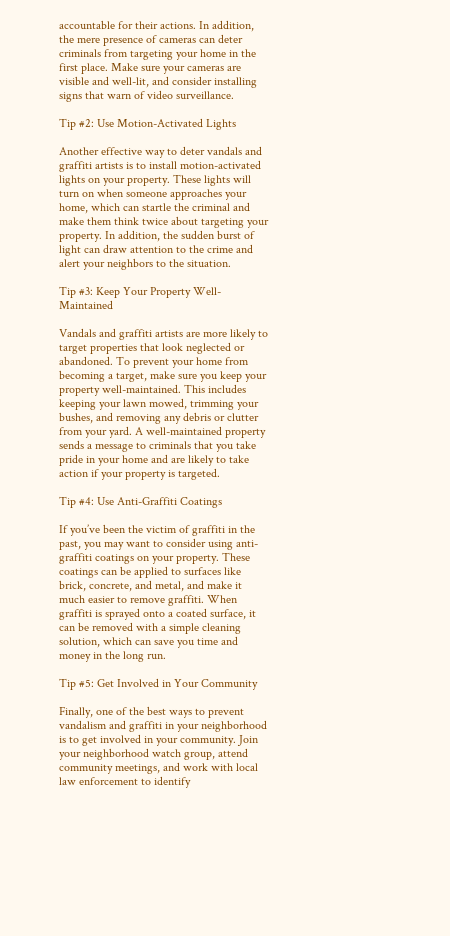accountable for their actions. In addition, the mere presence of cameras can deter criminals from targeting your home in the first place. Make sure your cameras are visible and well-lit, and consider installing signs that warn of video surveillance.

Tip #2: Use Motion-Activated Lights

Another effective way to deter vandals and graffiti artists is to install motion-activated lights on your property. These lights will turn on when someone approaches your home, which can startle the criminal and make them think twice about targeting your property. In addition, the sudden burst of light can draw attention to the crime and alert your neighbors to the situation.

Tip #3: Keep Your Property Well-Maintained

Vandals and graffiti artists are more likely to target properties that look neglected or abandoned. To prevent your home from becoming a target, make sure you keep your property well-maintained. This includes keeping your lawn mowed, trimming your bushes, and removing any debris or clutter from your yard. A well-maintained property sends a message to criminals that you take pride in your home and are likely to take action if your property is targeted.

Tip #4: Use Anti-Graffiti Coatings

If you’ve been the victim of graffiti in the past, you may want to consider using anti-graffiti coatings on your property. These coatings can be applied to surfaces like brick, concrete, and metal, and make it much easier to remove graffiti. When graffiti is sprayed onto a coated surface, it can be removed with a simple cleaning solution, which can save you time and money in the long run.

Tip #5: Get Involved in Your Community

Finally, one of the best ways to prevent vandalism and graffiti in your neighborhood is to get involved in your community. Join your neighborhood watch group, attend community meetings, and work with local law enforcement to identify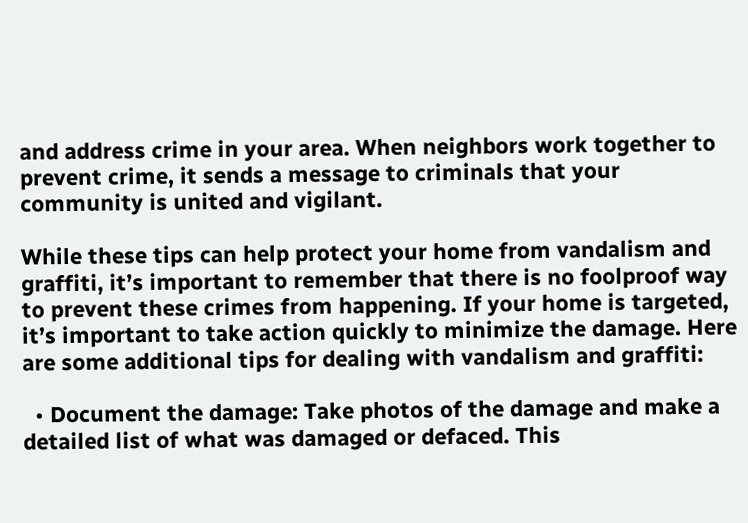and address crime in your area. When neighbors work together to prevent crime, it sends a message to criminals that your community is united and vigilant.

While these tips can help protect your home from vandalism and graffiti, it’s important to remember that there is no foolproof way to prevent these crimes from happening. If your home is targeted, it’s important to take action quickly to minimize the damage. Here are some additional tips for dealing with vandalism and graffiti:

  • Document the damage: Take photos of the damage and make a detailed list of what was damaged or defaced. This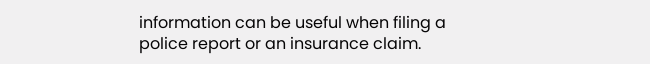information can be useful when filing a police report or an insurance claim.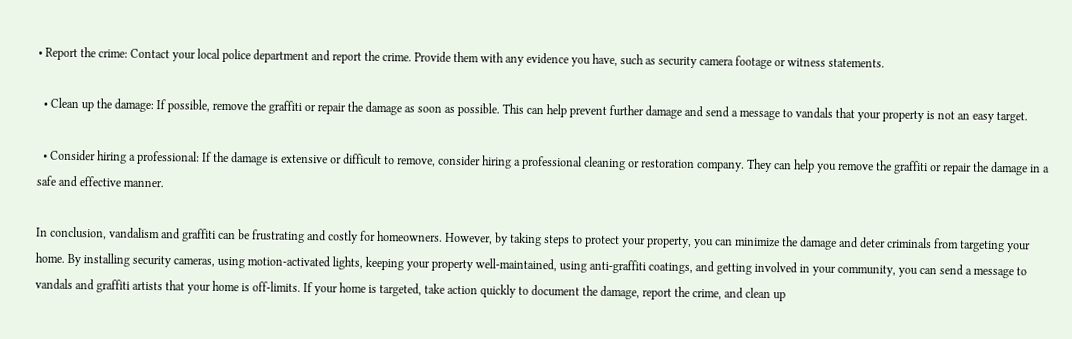• Report the crime: Contact your local police department and report the crime. Provide them with any evidence you have, such as security camera footage or witness statements.

  • Clean up the damage: If possible, remove the graffiti or repair the damage as soon as possible. This can help prevent further damage and send a message to vandals that your property is not an easy target.

  • Consider hiring a professional: If the damage is extensive or difficult to remove, consider hiring a professional cleaning or restoration company. They can help you remove the graffiti or repair the damage in a safe and effective manner.

In conclusion, vandalism and graffiti can be frustrating and costly for homeowners. However, by taking steps to protect your property, you can minimize the damage and deter criminals from targeting your home. By installing security cameras, using motion-activated lights, keeping your property well-maintained, using anti-graffiti coatings, and getting involved in your community, you can send a message to vandals and graffiti artists that your home is off-limits. If your home is targeted, take action quickly to document the damage, report the crime, and clean up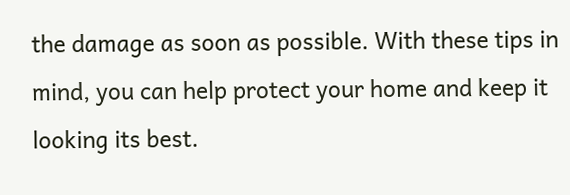the damage as soon as possible. With these tips in mind, you can help protect your home and keep it looking its best.